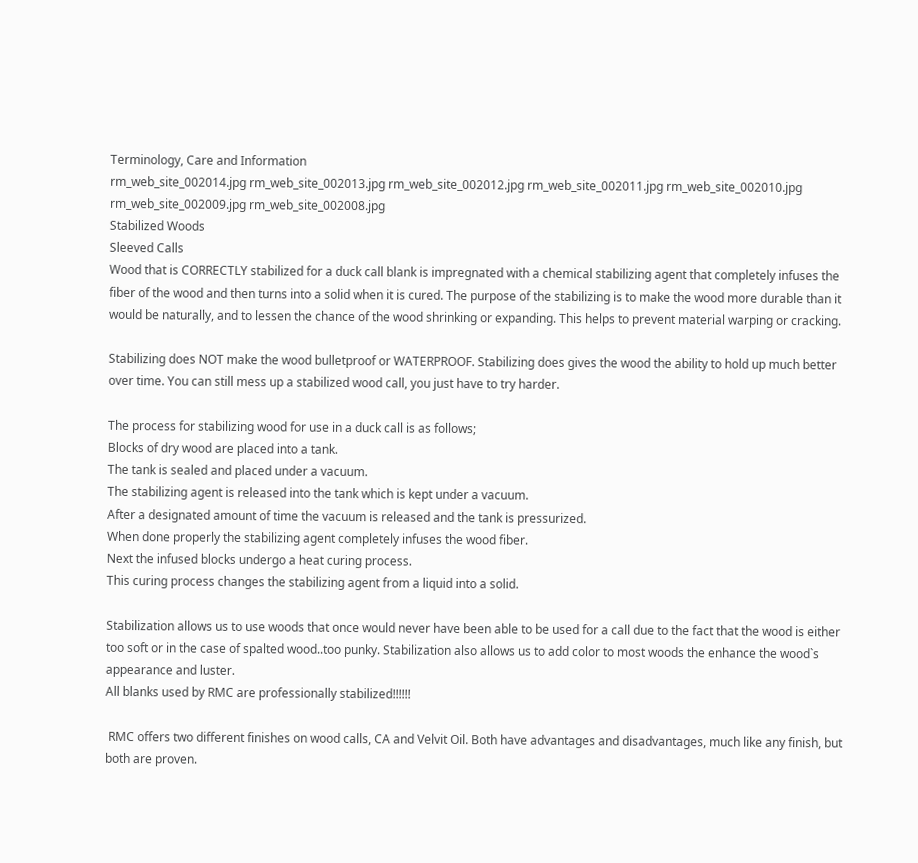Terminology, Care and Information
rm_web_site_002014.jpg rm_web_site_002013.jpg rm_web_site_002012.jpg rm_web_site_002011.jpg rm_web_site_002010.jpg rm_web_site_002009.jpg rm_web_site_002008.jpg
Stabilized Woods
Sleeved Calls
Wood that is CORRECTLY stabilized for a duck call blank is impregnated with a chemical stabilizing agent that completely infuses the fiber of the wood and then turns into a solid when it is cured. The purpose of the stabilizing is to make the wood more durable than it would be naturally, and to lessen the chance of the wood shrinking or expanding. This helps to prevent material warping or cracking.

Stabilizing does NOT make the wood bulletproof or WATERPROOF. Stabilizing does gives the wood the ability to hold up much better over time. You can still mess up a stabilized wood call, you just have to try harder.

The process for stabilizing wood for use in a duck call is as follows;
Blocks of dry wood are placed into a tank.
The tank is sealed and placed under a vacuum.
The stabilizing agent is released into the tank which is kept under a vacuum.
After a designated amount of time the vacuum is released and the tank is pressurized.
When done properly the stabilizing agent completely infuses the wood fiber.
Next the infused blocks undergo a heat curing process.
This curing process changes the stabilizing agent from a liquid into a solid.

Stabilization allows us to use woods that once would never have been able to be used for a call due to the fact that the wood is either too soft or in the case of spalted wood..too punky. Stabilization also allows us to add color to most woods the enhance the wood`s appearance and luster.
All blanks used by RMC are professionally stabilized!!!!!!

 RMC offers two different finishes on wood calls, CA and Velvit Oil. Both have advantages and disadvantages, much like any finish, but both are proven.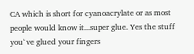CA which is short for cyanoacrylate or as most people would know it...super glue. Yes the stuff you`ve glued your fingers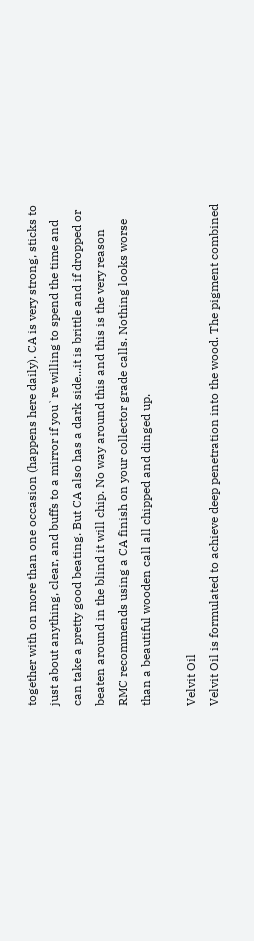together with on more than one occasion (happens here daily). CA is very strong, sticks to just about anything, clear, and buffs to a mirror if you`re willing to spend the time and can take a pretty good beating. But CA also has a dark side...it is brittle and if dropped or beaten around in the blind it will chip. No way around this and this is the very reason RMC recommends using a CA finish on your collector grade calls. Nothing looks worse than a beautiful wooden call all chipped and dinged up.

Velvit Oil
Velvit Oil is formulated to achieve deep penetration into the wood. The pigment combined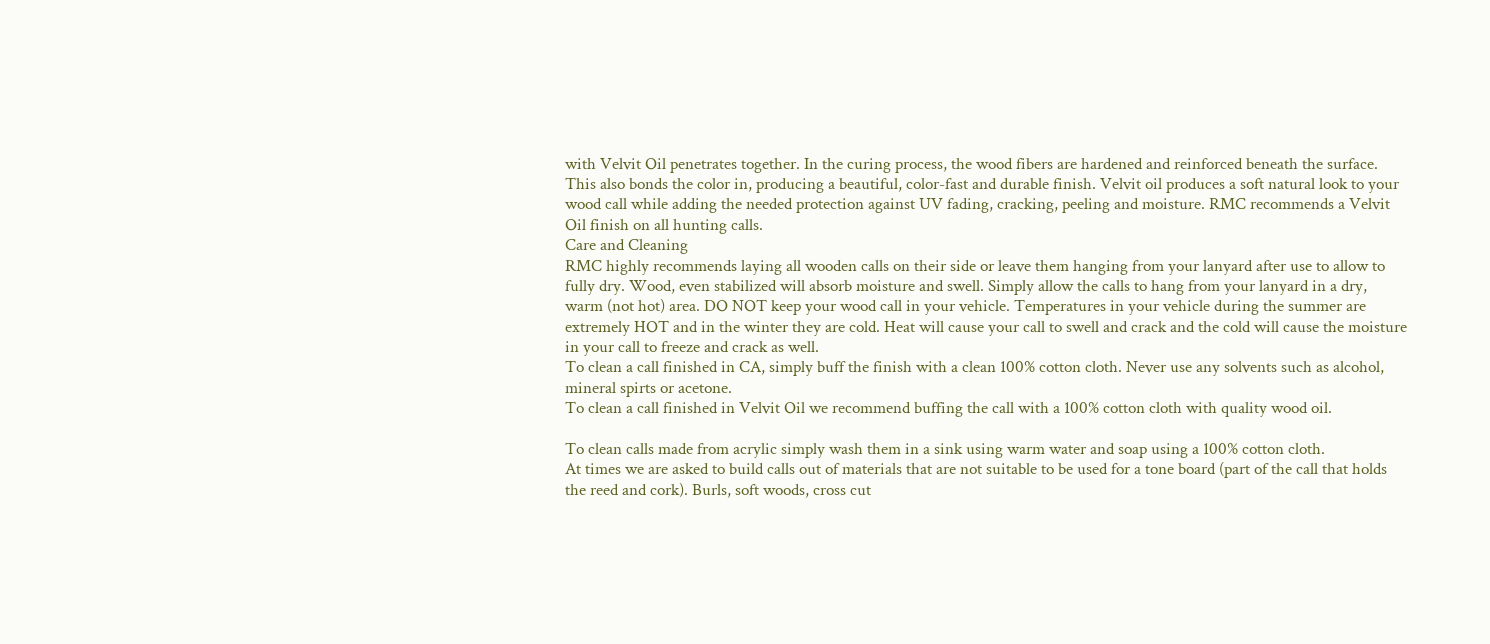with Velvit Oil penetrates together. In the curing process, the wood fibers are hardened and reinforced beneath the surface. This also bonds the color in, producing a beautiful, color-fast and durable finish. Velvit oil produces a soft natural look to your wood call while adding the needed protection against UV fading, cracking, peeling and moisture. RMC recommends a Velvit Oil finish on all hunting calls.
Care and Cleaning
RMC highly recommends laying all wooden calls on their side or leave them hanging from your lanyard after use to allow to fully dry. Wood, even stabilized will absorb moisture and swell. Simply allow the calls to hang from your lanyard in a dry, warm (not hot) area. DO NOT keep your wood call in your vehicle. Temperatures in your vehicle during the summer are extremely HOT and in the winter they are cold. Heat will cause your call to swell and crack and the cold will cause the moisture in your call to freeze and crack as well.
To clean a call finished in CA, simply buff the finish with a clean 100% cotton cloth. Never use any solvents such as alcohol, mineral spirts or acetone.
To clean a call finished in Velvit Oil we recommend buffing the call with a 100% cotton cloth with quality wood oil.

To clean calls made from acrylic simply wash them in a sink using warm water and soap using a 100% cotton cloth.
At times we are asked to build calls out of materials that are not suitable to be used for a tone board (part of the call that holds the reed and cork). Burls, soft woods, cross cut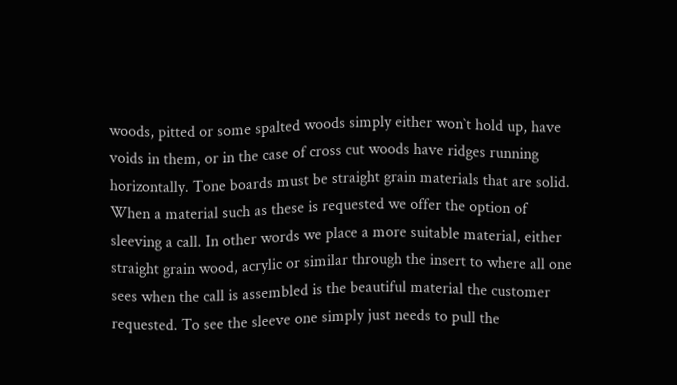woods, pitted or some spalted woods simply either won`t hold up, have voids in them, or in the case of cross cut woods have ridges running horizontally. Tone boards must be straight grain materials that are solid. When a material such as these is requested we offer the option of sleeving a call. In other words we place a more suitable material, either straight grain wood, acrylic or similar through the insert to where all one sees when the call is assembled is the beautiful material the customer requested. To see the sleeve one simply just needs to pull the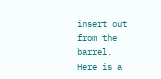insert out from the barrel.
Here is a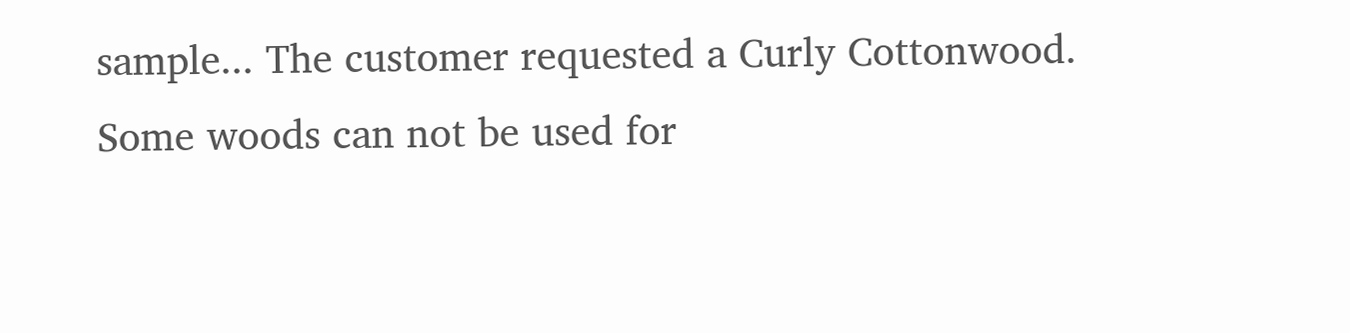sample... The customer requested a Curly Cottonwood. Some woods can not be used for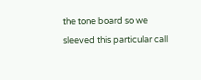the tone board so we sleeved this particular call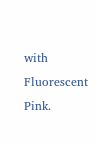with Fluorescent Pink.